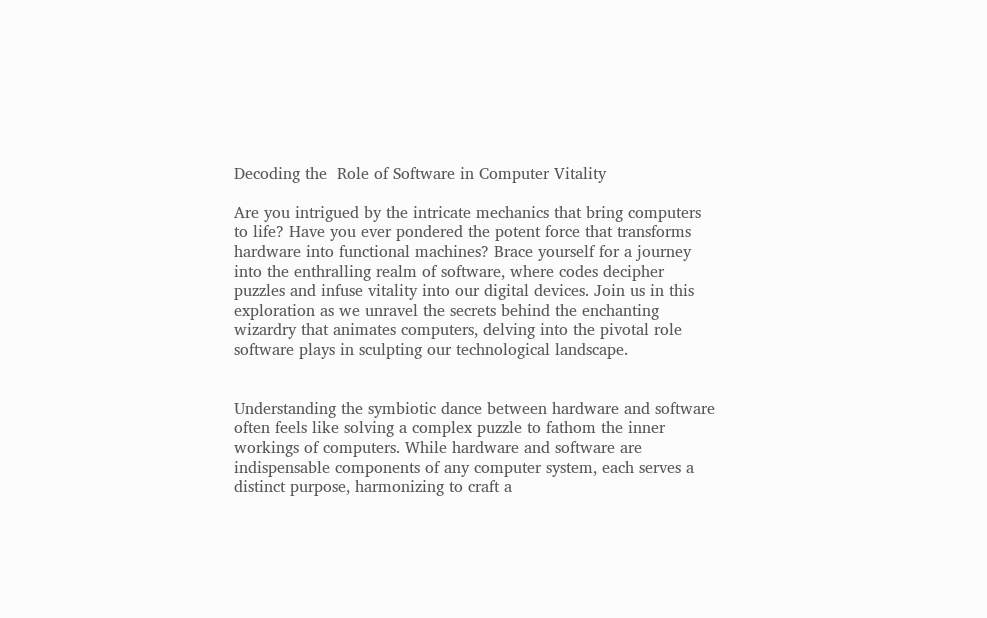Decoding the  Role of Software in Computer Vitality

Are you intrigued by the intricate mechanics that bring computers to life? Have you ever pondered the potent force that transforms hardware into functional machines? Brace yourself for a journey into the enthralling realm of software, where codes decipher puzzles and infuse vitality into our digital devices. Join us in this  exploration as we unravel the secrets behind the enchanting wizardry that animates computers, delving into the pivotal role software plays in sculpting our technological landscape.


Understanding the symbiotic dance between hardware and software often feels like solving a complex puzzle to fathom the inner workings of computers. While hardware and software are indispensable components of any computer system, each serves a distinct purpose, harmonizing to craft a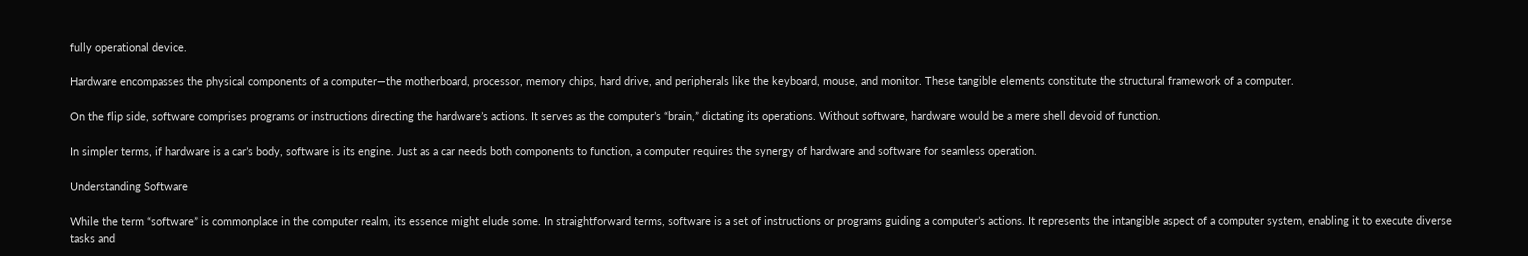fully operational device.

Hardware encompasses the physical components of a computer—the motherboard, processor, memory chips, hard drive, and peripherals like the keyboard, mouse, and monitor. These tangible elements constitute the structural framework of a computer.

On the flip side, software comprises programs or instructions directing the hardware’s actions. It serves as the computer’s “brain,” dictating its operations. Without software, hardware would be a mere shell devoid of function.

In simpler terms, if hardware is a car’s body, software is its engine. Just as a car needs both components to function, a computer requires the synergy of hardware and software for seamless operation.

Understanding Software

While the term “software” is commonplace in the computer realm, its essence might elude some. In straightforward terms, software is a set of instructions or programs guiding a computer’s actions. It represents the intangible aspect of a computer system, enabling it to execute diverse tasks and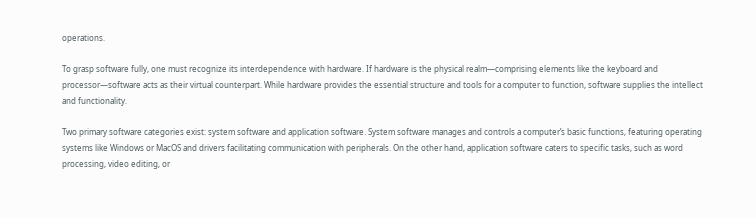operations.

To grasp software fully, one must recognize its interdependence with hardware. If hardware is the physical realm—comprising elements like the keyboard and processor—software acts as their virtual counterpart. While hardware provides the essential structure and tools for a computer to function, software supplies the intellect and functionality.

Two primary software categories exist: system software and application software. System software manages and controls a computer’s basic functions, featuring operating systems like Windows or MacOS and drivers facilitating communication with peripherals. On the other hand, application software caters to specific tasks, such as word processing, video editing, or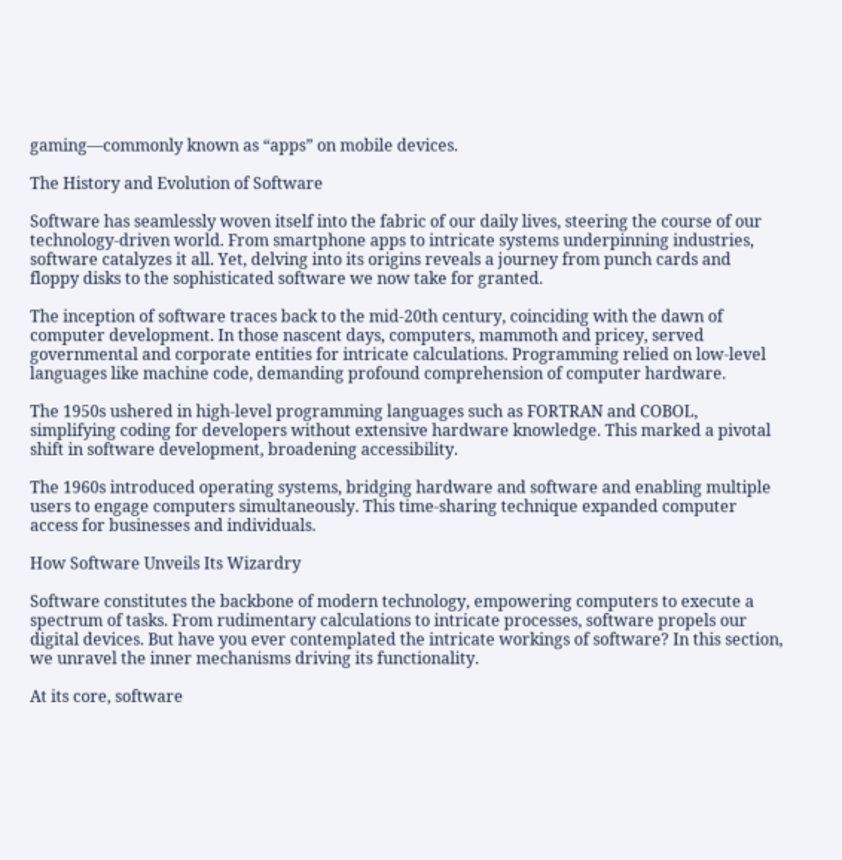gaming—commonly known as “apps” on mobile devices.

The History and Evolution of Software

Software has seamlessly woven itself into the fabric of our daily lives, steering the course of our technology-driven world. From smartphone apps to intricate systems underpinning industries, software catalyzes it all. Yet, delving into its origins reveals a journey from punch cards and floppy disks to the sophisticated software we now take for granted.

The inception of software traces back to the mid-20th century, coinciding with the dawn of computer development. In those nascent days, computers, mammoth and pricey, served governmental and corporate entities for intricate calculations. Programming relied on low-level languages like machine code, demanding profound comprehension of computer hardware.

The 1950s ushered in high-level programming languages such as FORTRAN and COBOL, simplifying coding for developers without extensive hardware knowledge. This marked a pivotal shift in software development, broadening accessibility.

The 1960s introduced operating systems, bridging hardware and software and enabling multiple users to engage computers simultaneously. This time-sharing technique expanded computer access for businesses and individuals.

How Software Unveils Its Wizardry

Software constitutes the backbone of modern technology, empowering computers to execute a spectrum of tasks. From rudimentary calculations to intricate processes, software propels our digital devices. But have you ever contemplated the intricate workings of software? In this section, we unravel the inner mechanisms driving its functionality.

At its core, software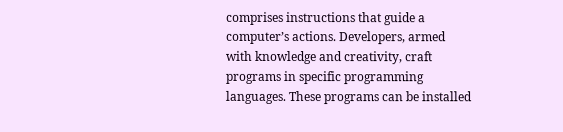comprises instructions that guide a computer’s actions. Developers, armed with knowledge and creativity, craft programs in specific programming languages. These programs can be installed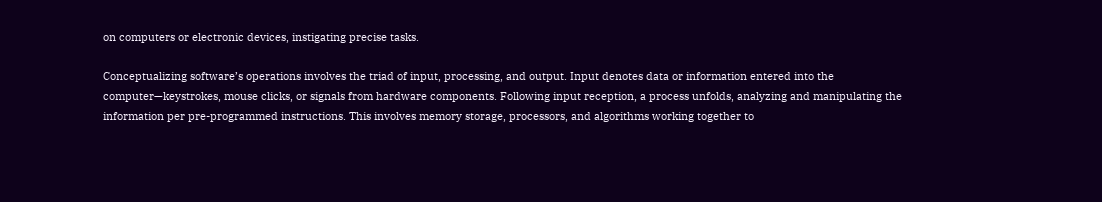on computers or electronic devices, instigating precise tasks.

Conceptualizing software’s operations involves the triad of input, processing, and output. Input denotes data or information entered into the computer—keystrokes, mouse clicks, or signals from hardware components. Following input reception, a process unfolds, analyzing and manipulating the information per pre-programmed instructions. This involves memory storage, processors, and algorithms working together to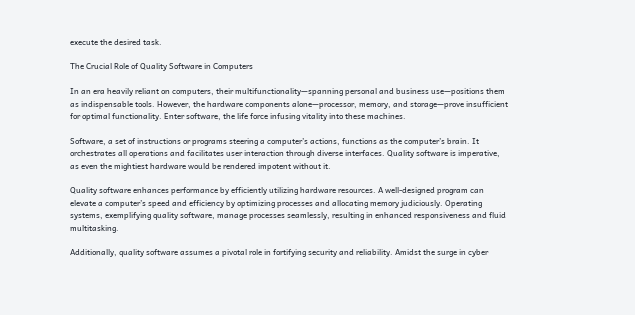execute the desired task.

The Crucial Role of Quality Software in Computers

In an era heavily reliant on computers, their multifunctionality—spanning personal and business use—positions them as indispensable tools. However, the hardware components alone—processor, memory, and storage—prove insufficient for optimal functionality. Enter software, the life force infusing vitality into these machines.

Software, a set of instructions or programs steering a computer’s actions, functions as the computer’s brain. It orchestrates all operations and facilitates user interaction through diverse interfaces. Quality software is imperative, as even the mightiest hardware would be rendered impotent without it.

Quality software enhances performance by efficiently utilizing hardware resources. A well-designed program can elevate a computer’s speed and efficiency by optimizing processes and allocating memory judiciously. Operating systems, exemplifying quality software, manage processes seamlessly, resulting in enhanced responsiveness and fluid multitasking.

Additionally, quality software assumes a pivotal role in fortifying security and reliability. Amidst the surge in cyber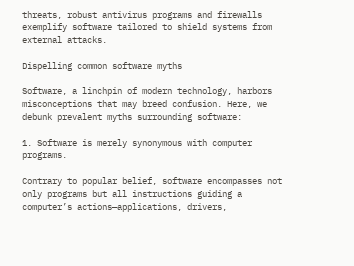threats, robust antivirus programs and firewalls exemplify software tailored to shield systems from external attacks.

Dispelling common software myths

Software, a linchpin of modern technology, harbors misconceptions that may breed confusion. Here, we debunk prevalent myths surrounding software:

1. Software is merely synonymous with computer programs.

Contrary to popular belief, software encompasses not only programs but all instructions guiding a computer’s actions—applications, drivers,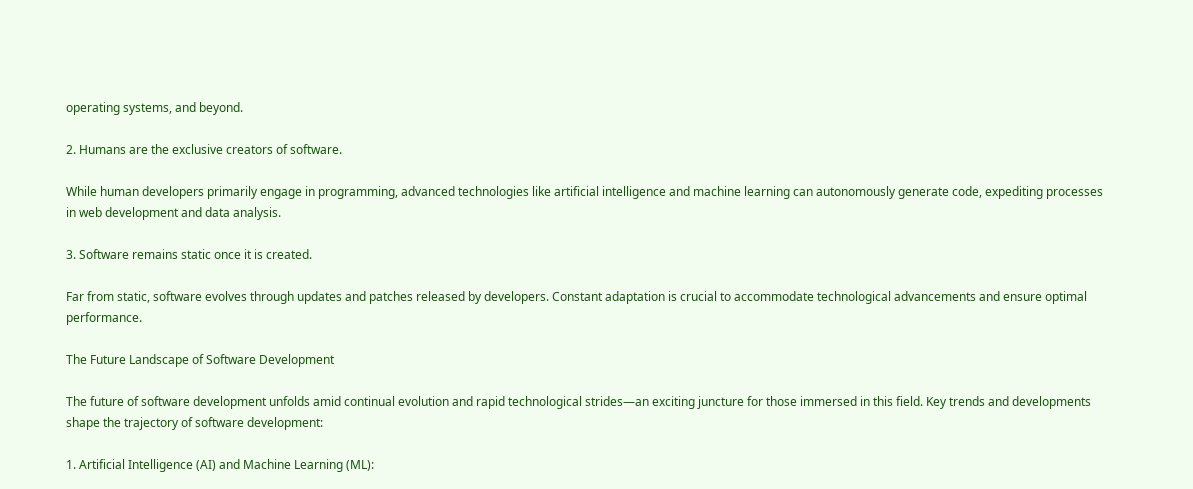operating systems, and beyond.

2. Humans are the exclusive creators of software.

While human developers primarily engage in programming, advanced technologies like artificial intelligence and machine learning can autonomously generate code, expediting processes in web development and data analysis.

3. Software remains static once it is created.

Far from static, software evolves through updates and patches released by developers. Constant adaptation is crucial to accommodate technological advancements and ensure optimal performance.

The Future Landscape of Software Development

The future of software development unfolds amid continual evolution and rapid technological strides—an exciting juncture for those immersed in this field. Key trends and developments shape the trajectory of software development:

1. Artificial Intelligence (AI) and Machine Learning (ML):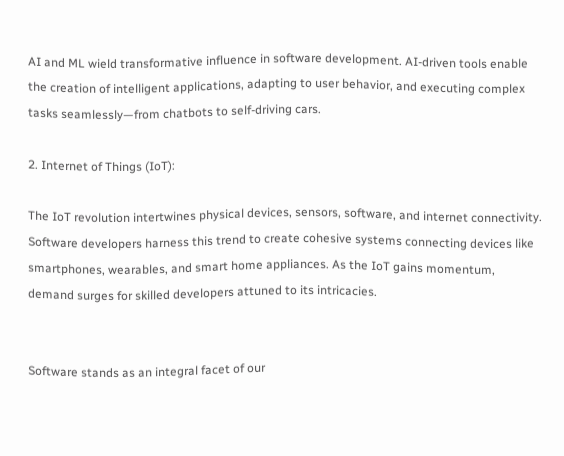AI and ML wield transformative influence in software development. AI-driven tools enable the creation of intelligent applications, adapting to user behavior, and executing complex tasks seamlessly—from chatbots to self-driving cars.

2. Internet of Things (IoT):

The IoT revolution intertwines physical devices, sensors, software, and internet connectivity. Software developers harness this trend to create cohesive systems connecting devices like smartphones, wearables, and smart home appliances. As the IoT gains momentum, demand surges for skilled developers attuned to its intricacies.


Software stands as an integral facet of our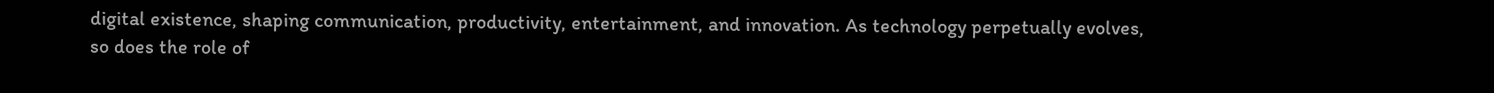digital existence, shaping communication, productivity, entertainment, and innovation. As technology perpetually evolves, so does the role of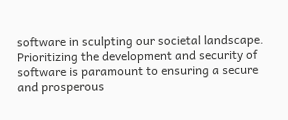software in sculpting our societal landscape. Prioritizing the development and security of software is paramount to ensuring a secure and prosperous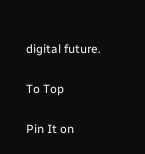digital future.

To Top

Pin It on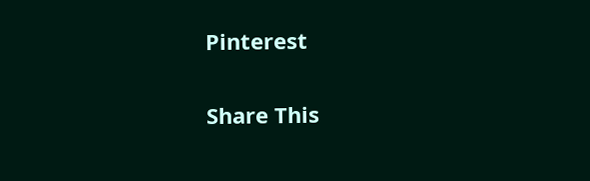Pinterest

Share This